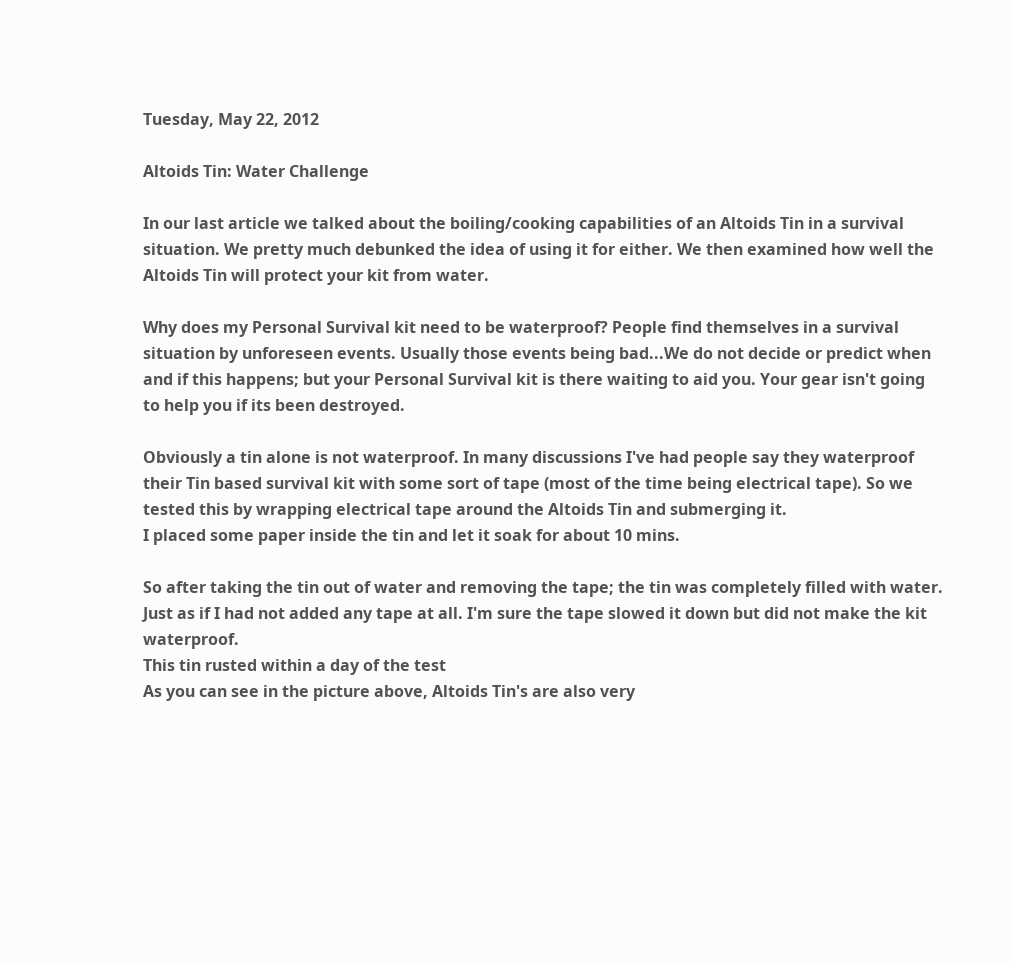Tuesday, May 22, 2012

Altoids Tin: Water Challenge

In our last article we talked about the boiling/cooking capabilities of an Altoids Tin in a survival situation. We pretty much debunked the idea of using it for either. We then examined how well the Altoids Tin will protect your kit from water.

Why does my Personal Survival kit need to be waterproof? People find themselves in a survival situation by unforeseen events. Usually those events being bad...We do not decide or predict when and if this happens; but your Personal Survival kit is there waiting to aid you. Your gear isn't going to help you if its been destroyed.

Obviously a tin alone is not waterproof. In many discussions I've had people say they waterproof their Tin based survival kit with some sort of tape (most of the time being electrical tape). So we tested this by wrapping electrical tape around the Altoids Tin and submerging it.
I placed some paper inside the tin and let it soak for about 10 mins.

So after taking the tin out of water and removing the tape; the tin was completely filled with water. Just as if I had not added any tape at all. I'm sure the tape slowed it down but did not make the kit waterproof.
This tin rusted within a day of the test
As you can see in the picture above, Altoids Tin's are also very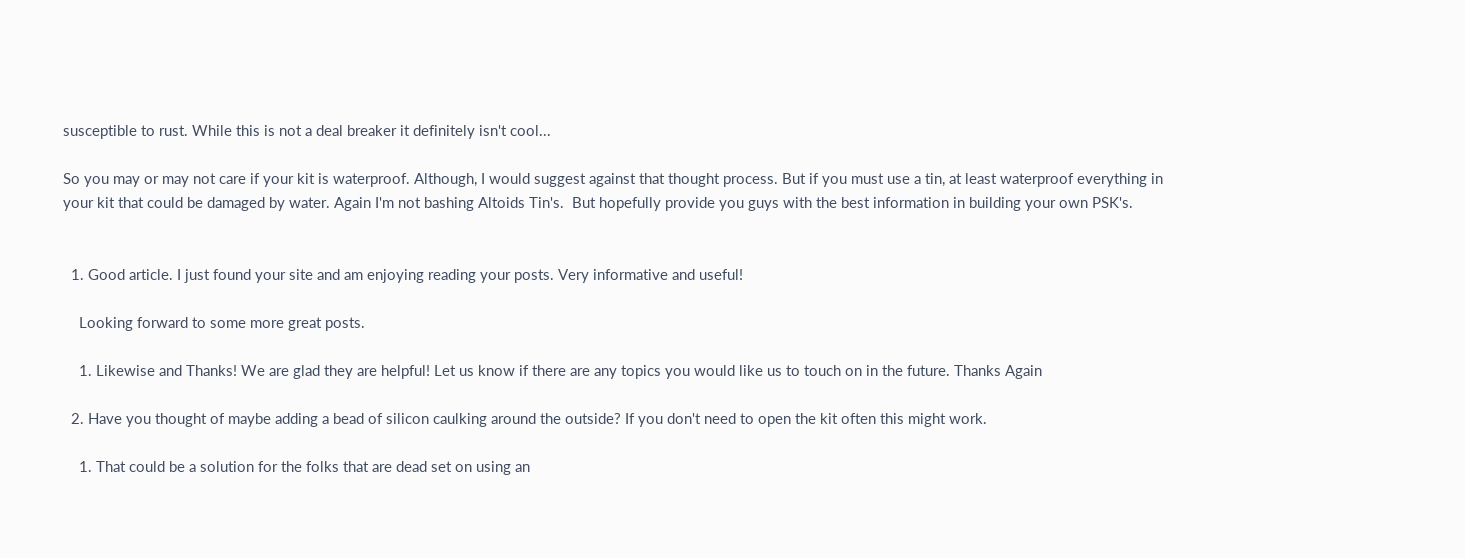susceptible to rust. While this is not a deal breaker it definitely isn't cool...

So you may or may not care if your kit is waterproof. Although, I would suggest against that thought process. But if you must use a tin, at least waterproof everything in your kit that could be damaged by water. Again I'm not bashing Altoids Tin's.  But hopefully provide you guys with the best information in building your own PSK's.


  1. Good article. I just found your site and am enjoying reading your posts. Very informative and useful!

    Looking forward to some more great posts.

    1. Likewise and Thanks! We are glad they are helpful! Let us know if there are any topics you would like us to touch on in the future. Thanks Again

  2. Have you thought of maybe adding a bead of silicon caulking around the outside? If you don't need to open the kit often this might work.

    1. That could be a solution for the folks that are dead set on using an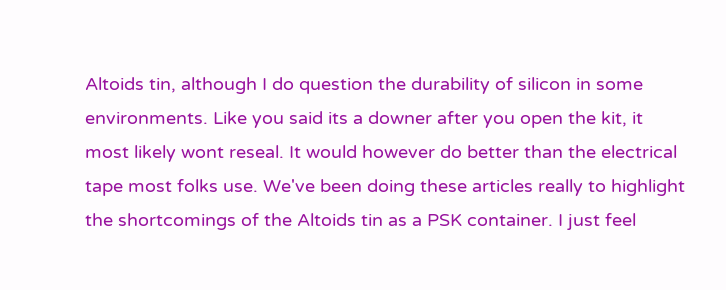Altoids tin, although I do question the durability of silicon in some environments. Like you said its a downer after you open the kit, it most likely wont reseal. It would however do better than the electrical tape most folks use. We've been doing these articles really to highlight the shortcomings of the Altoids tin as a PSK container. I just feel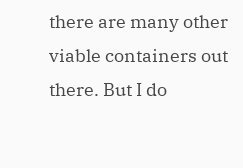there are many other viable containers out there. But I do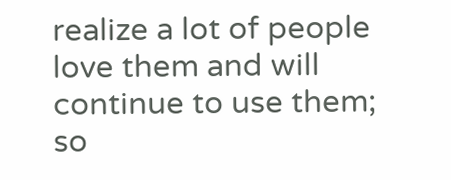realize a lot of people love them and will continue to use them; so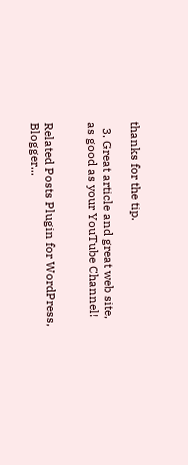thanks for the tip.

  3. Great article and great web site, as good as your YouTube Channel!


Related Posts Plugin for WordPress, Blogger...